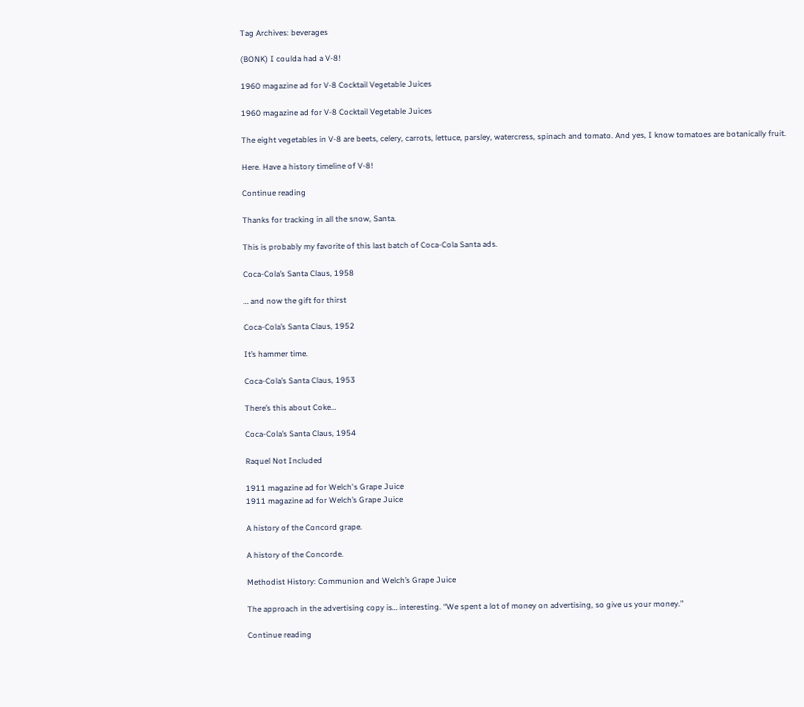Tag Archives: beverages

(BONK) I coulda had a V-8!

1960 magazine ad for V-8 Cocktail Vegetable Juices

1960 magazine ad for V-8 Cocktail Vegetable Juices

The eight vegetables in V-8 are beets, celery, carrots, lettuce, parsley, watercress, spinach and tomato. And yes, I know tomatoes are botanically fruit.

Here. Have a history timeline of V-8!

Continue reading

Thanks for tracking in all the snow, Santa.

This is probably my favorite of this last batch of Coca-Cola Santa ads.

Coca-Cola’s Santa Claus, 1958

… and now the gift for thirst

Coca-Cola’s Santa Claus, 1952

It’s hammer time.

Coca-Cola’s Santa Claus, 1953

There’s this about Coke…

Coca-Cola’s Santa Claus, 1954

Raquel Not Included

1911 magazine ad for Welch's Grape Juice
1911 magazine ad for Welch’s Grape Juice

A history of the Concord grape.

A history of the Concorde.

Methodist History: Communion and Welch’s Grape Juice

The approach in the advertising copy is… interesting. “We spent a lot of money on advertising, so give us your money.”

Continue reading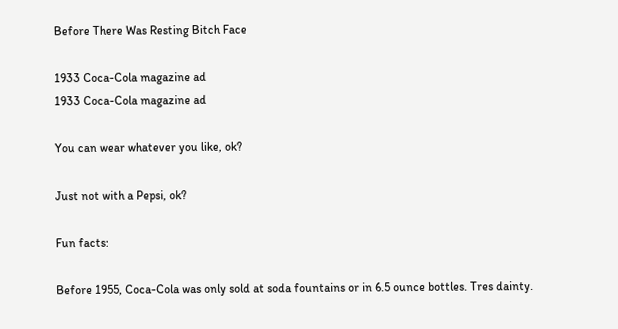Before There Was Resting Bitch Face

1933 Coca-Cola magazine ad
1933 Coca-Cola magazine ad

You can wear whatever you like, ok?

Just not with a Pepsi, ok?

Fun facts:

Before 1955, Coca-Cola was only sold at soda fountains or in 6.5 ounce bottles. Tres dainty.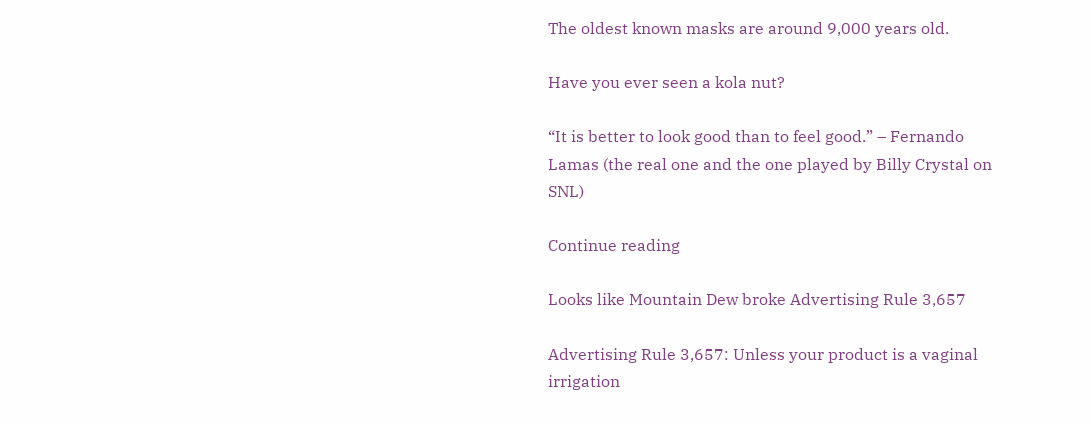The oldest known masks are around 9,000 years old.

Have you ever seen a kola nut?

“It is better to look good than to feel good.” – Fernando Lamas (the real one and the one played by Billy Crystal on SNL)

Continue reading

Looks like Mountain Dew broke Advertising Rule 3,657

Advertising Rule 3,657: Unless your product is a vaginal irrigation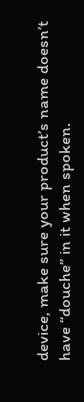device, make sure your product’s name doesn’t have “douche” in it when spoken.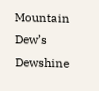Mountain Dew’s Dewshine